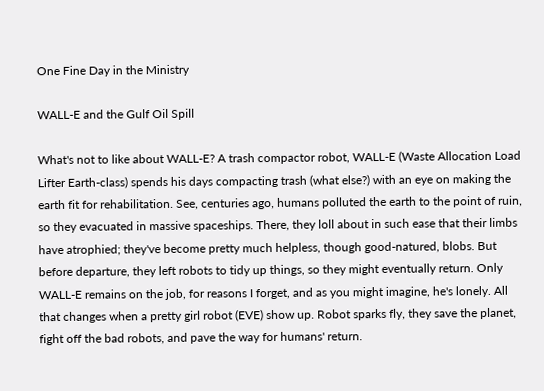One Fine Day in the Ministry

WALL-E and the Gulf Oil Spill

What's not to like about WALL-E? A trash compactor robot, WALL-E (Waste Allocation Load Lifter Earth-class) spends his days compacting trash (what else?) with an eye on making the earth fit for rehabilitation. See, centuries ago, humans polluted the earth to the point of ruin, so they evacuated in massive spaceships. There, they loll about in such ease that their limbs have atrophied; they've become pretty much helpless, though good-natured, blobs. But before departure, they left robots to tidy up things, so they might eventually return. Only WALL-E remains on the job, for reasons I forget, and as you might imagine, he's lonely. All that changes when a pretty girl robot (EVE) show up. Robot sparks fly, they save the planet, fight off the bad robots, and pave the way for humans' return.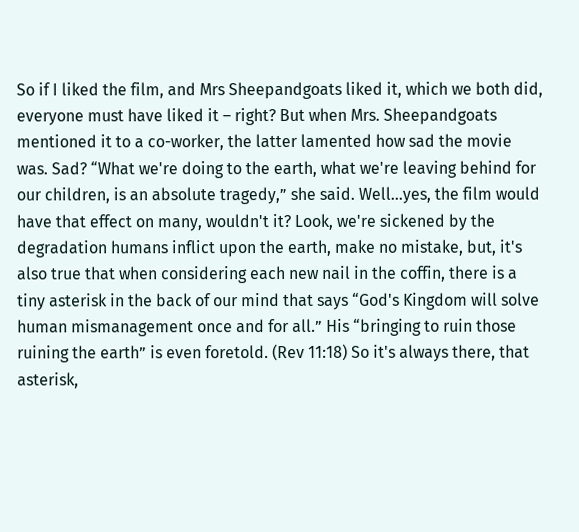So if I liked the film, and Mrs Sheepandgoats liked it, which we both did, everyone must have liked it – right? But when Mrs. Sheepandgoats mentioned it to a co-worker, the latter lamented how sad the movie was. Sad? “What we're doing to the earth, what we're leaving behind for our children, is an absolute tragedy,” she said. Well...yes, the film would have that effect on many, wouldn't it? Look, we're sickened by the degradation humans inflict upon the earth, make no mistake, but, it's also true that when considering each new nail in the coffin, there is a tiny asterisk in the back of our mind that says “God's Kingdom will solve human mismanagement once and for all.” His “bringing to ruin those ruining the earth” is even foretold. (Rev 11:18) So it's always there, that asterisk,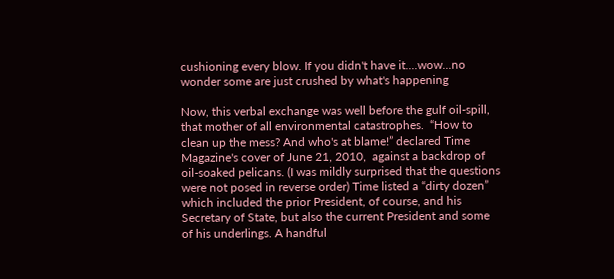cushioning every blow. If you didn't have it....wow...no wonder some are just crushed by what's happening

Now, this verbal exchange was well before the gulf oil-spill, that mother of all environmental catastrophes.  “How to clean up the mess? And who's at blame!” declared Time Magazine's cover of June 21, 2010,  against a backdrop of oil-soaked pelicans. (I was mildly surprised that the questions were not posed in reverse order) Time listed a “dirty dozen” which included the prior President, of course, and his Secretary of State, but also the current President and some of his underlings. A handful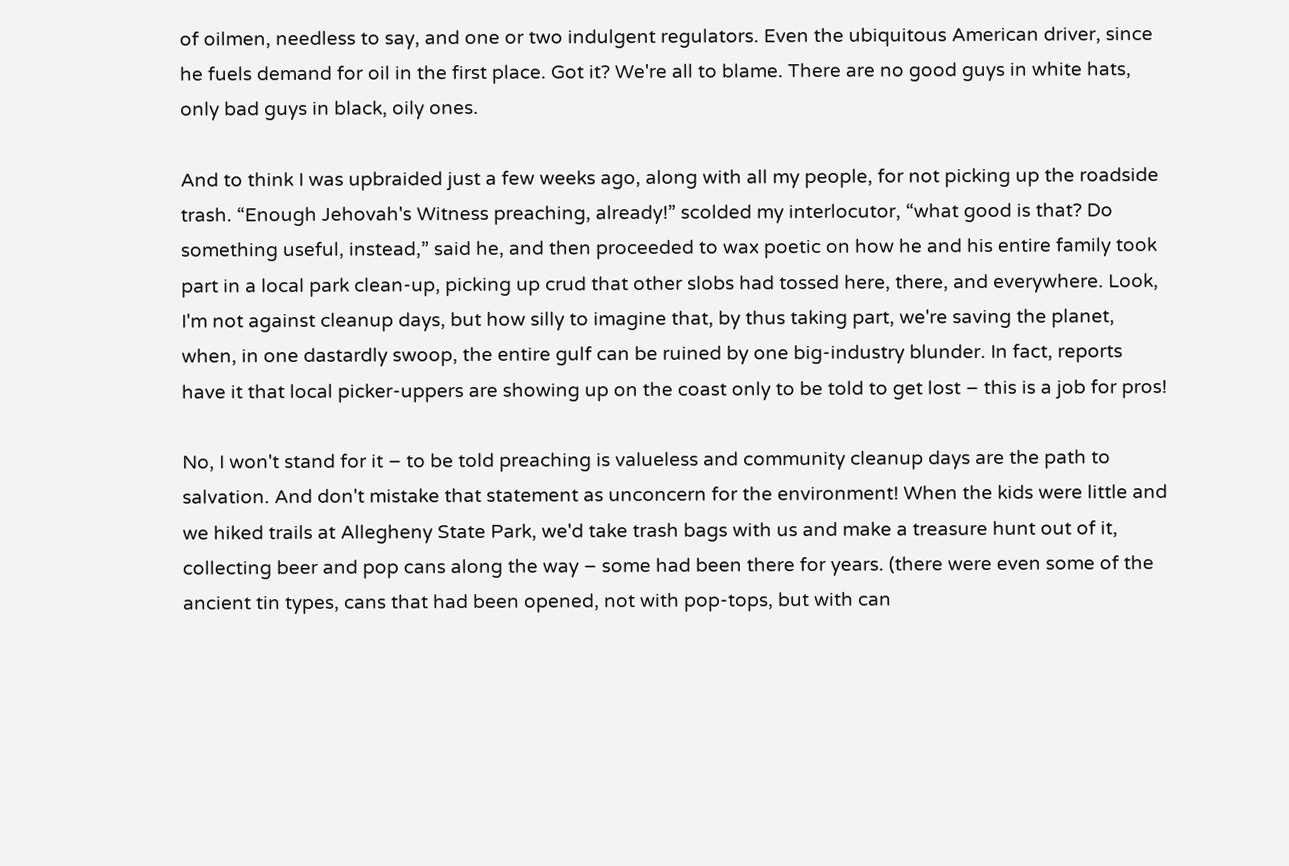of oilmen, needless to say, and one or two indulgent regulators. Even the ubiquitous American driver, since he fuels demand for oil in the first place. Got it? We're all to blame. There are no good guys in white hats, only bad guys in black, oily ones.

And to think I was upbraided just a few weeks ago, along with all my people, for not picking up the roadside trash. “Enough Jehovah's Witness preaching, already!” scolded my interlocutor, “what good is that? Do something useful, instead,” said he, and then proceeded to wax poetic on how he and his entire family took part in a local park clean-up, picking up crud that other slobs had tossed here, there, and everywhere. Look, I'm not against cleanup days, but how silly to imagine that, by thus taking part, we're saving the planet, when, in one dastardly swoop, the entire gulf can be ruined by one big-industry blunder. In fact, reports have it that local picker-uppers are showing up on the coast only to be told to get lost – this is a job for pros!

No, I won't stand for it – to be told preaching is valueless and community cleanup days are the path to salvation. And don't mistake that statement as unconcern for the environment! When the kids were little and we hiked trails at Allegheny State Park, we'd take trash bags with us and make a treasure hunt out of it, collecting beer and pop cans along the way – some had been there for years. (there were even some of the ancient tin types, cans that had been opened, not with pop-tops, but with can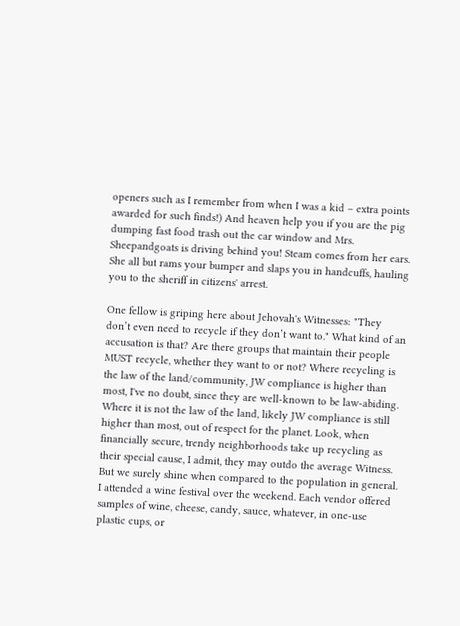openers such as I remember from when I was a kid – extra points awarded for such finds!) And heaven help you if you are the pig dumping fast food trash out the car window and Mrs. Sheepandgoats is driving behind you! Steam comes from her ears. She all but rams your bumper and slaps you in handcuffs, hauling you to the sheriff in citizens' arrest.

One fellow is griping here about Jehovah's Witnesses: "They don’t even need to recycle if they don’t want to." What kind of an accusation is that? Are there groups that maintain their people MUST recycle, whether they want to or not? Where recycling is the law of the land/community, JW compliance is higher than most, I've no doubt, since they are well-known to be law-abiding. Where it is not the law of the land, likely JW compliance is still higher than most, out of respect for the planet. Look, when financially secure, trendy neighborhoods take up recycling as their special cause, I admit, they may outdo the average Witness. But we surely shine when compared to the population in general. I attended a wine festival over the weekend. Each vendor offered samples of wine, cheese, candy, sauce, whatever, in one-use plastic cups, or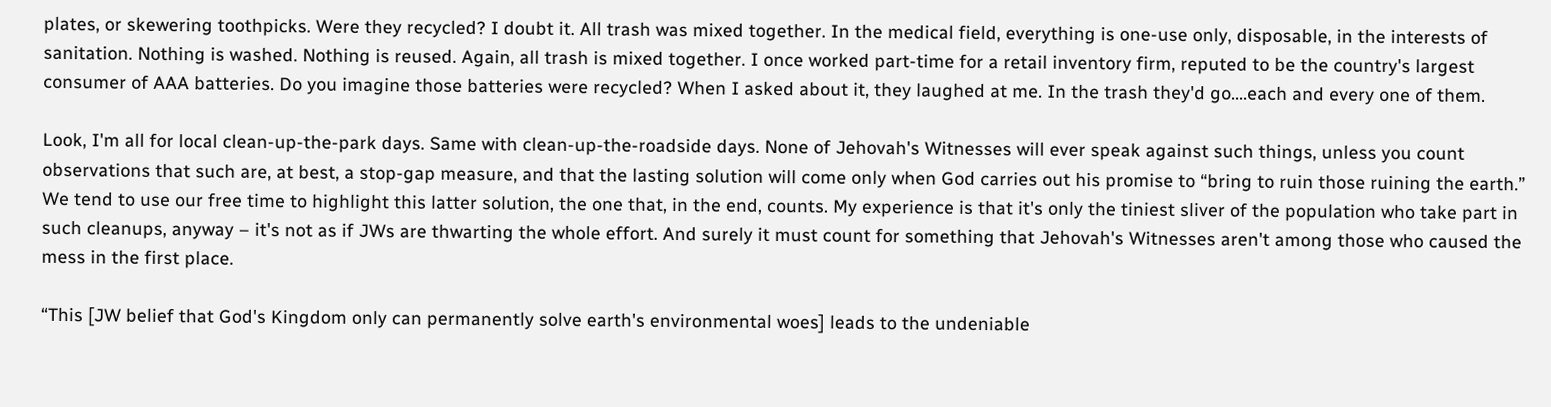plates, or skewering toothpicks. Were they recycled? I doubt it. All trash was mixed together. In the medical field, everything is one-use only, disposable, in the interests of sanitation. Nothing is washed. Nothing is reused. Again, all trash is mixed together. I once worked part-time for a retail inventory firm, reputed to be the country's largest consumer of AAA batteries. Do you imagine those batteries were recycled? When I asked about it, they laughed at me. In the trash they'd go....each and every one of them.

Look, I'm all for local clean-up-the-park days. Same with clean-up-the-roadside days. None of Jehovah's Witnesses will ever speak against such things, unless you count observations that such are, at best, a stop-gap measure, and that the lasting solution will come only when God carries out his promise to “bring to ruin those ruining the earth.” We tend to use our free time to highlight this latter solution, the one that, in the end, counts. My experience is that it's only the tiniest sliver of the population who take part in such cleanups, anyway – it's not as if JWs are thwarting the whole effort. And surely it must count for something that Jehovah's Witnesses aren't among those who caused the mess in the first place.

“This [JW belief that God's Kingdom only can permanently solve earth's environmental woes] leads to the undeniable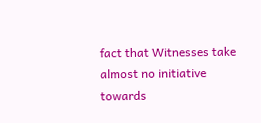fact that Witnesses take almost no initiative towards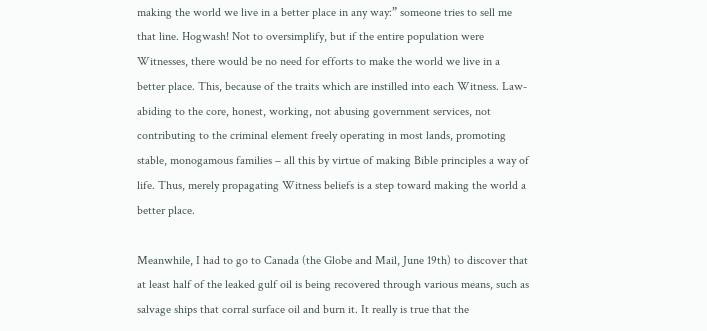making the world we live in a better place in any way:” someone tries to sell me that line. Hogwash! Not to oversimplify, but if the entire population were Witnesses, there would be no need for efforts to make the world we live in a better place. This, because of the traits which are instilled into each Witness. Law-abiding to the core, honest, working, not abusing government services, not contributing to the criminal element freely operating in most lands, promoting stable, monogamous families – all this by virtue of making Bible principles a way of life. Thus, merely propagating Witness beliefs is a step toward making the world a better place.

Meanwhile, I had to go to Canada (the Globe and Mail, June 19th) to discover that at least half of the leaked gulf oil is being recovered through various means, such as salvage ships that corral surface oil and burn it. It really is true that the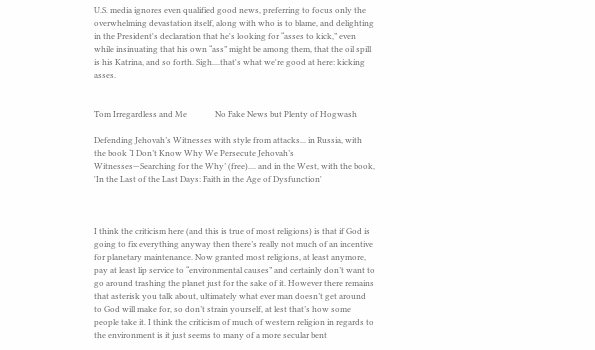U.S. media ignores even qualified good news, preferring to focus only the overwhelming devastation itself, along with who is to blame, and delighting in the President's declaration that he's looking for “asses to kick,” even while insinuating that his own “ass” might be among them, that the oil spill is his Katrina, and so forth. Sigh....that's what we're good at here: kicking asses.


Tom Irregardless and Me              No Fake News but Plenty of Hogwash

Defending Jehovah’s Witnesses with style from attacks... in Russia, with the book ‘I Don’t Know Why We Persecute Jehovah’s Witnesses—Searching for the Why’ (free).... and in the West, with the book, 'In the Last of the Last Days: Faith in the Age of Dysfunction'



I think the criticism here (and this is true of most religions) is that if God is going to fix everything anyway then there’s really not much of an incentive for planetary maintenance. Now granted most religions, at least anymore, pay at least lip service to “environmental causes” and certainly don’t want to go around trashing the planet just for the sake of it. However there remains that asterisk you talk about, ultimately what ever man doesn’t get around to God will make for, so don’t strain yourself, at lest that’s how some people take it. I think the criticism of much of western religion in regards to the environment is it just seems to many of a more secular bent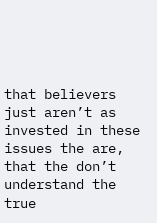that believers just aren’t as invested in these issues the are, that the don’t understand the true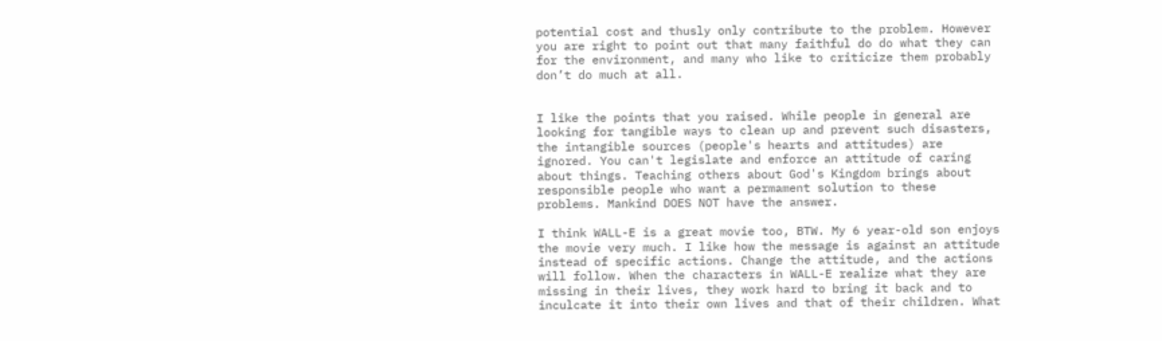potential cost and thusly only contribute to the problem. However you are right to point out that many faithful do do what they can for the environment, and many who like to criticize them probably don’t do much at all.


I like the points that you raised. While people in general are looking for tangible ways to clean up and prevent such disasters, the intangible sources (people's hearts and attitudes) are ignored. You can't legislate and enforce an attitude of caring about things. Teaching others about God's Kingdom brings about responsible people who want a permament solution to these problems. Mankind DOES NOT have the answer.

I think WALL-E is a great movie too, BTW. My 6 year-old son enjoys the movie very much. I like how the message is against an attitude instead of specific actions. Change the attitude, and the actions will follow. When the characters in WALL-E realize what they are missing in their lives, they work hard to bring it back and to inculcate it into their own lives and that of their children. What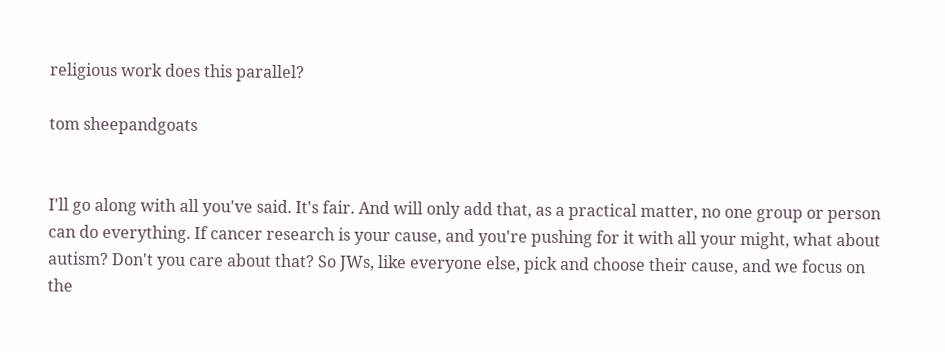religious work does this parallel?

tom sheepandgoats


I'll go along with all you've said. It's fair. And will only add that, as a practical matter, no one group or person can do everything. If cancer research is your cause, and you're pushing for it with all your might, what about autism? Don't you care about that? So JWs, like everyone else, pick and choose their cause, and we focus on the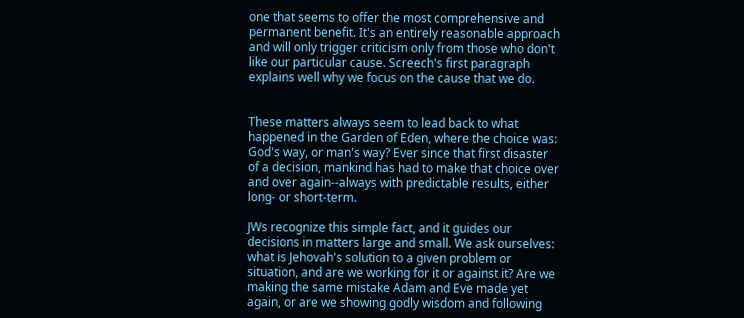one that seems to offer the most comprehensive and permanent benefit. It's an entirely reasonable approach and will only trigger criticism only from those who don't like our particular cause. Screech's first paragraph explains well why we focus on the cause that we do.


These matters always seem to lead back to what happened in the Garden of Eden, where the choice was: God's way, or man's way? Ever since that first disaster of a decision, mankind has had to make that choice over and over again--always with predictable results, either long- or short-term.

JWs recognize this simple fact, and it guides our decisions in matters large and small. We ask ourselves: what is Jehovah's solution to a given problem or situation, and are we working for it or against it? Are we making the same mistake Adam and Eve made yet again, or are we showing godly wisdom and following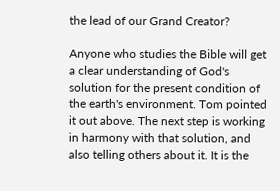the lead of our Grand Creator?

Anyone who studies the Bible will get a clear understanding of God's solution for the present condition of the earth's environment. Tom pointed it out above. The next step is working in harmony with that solution, and also telling others about it. It is the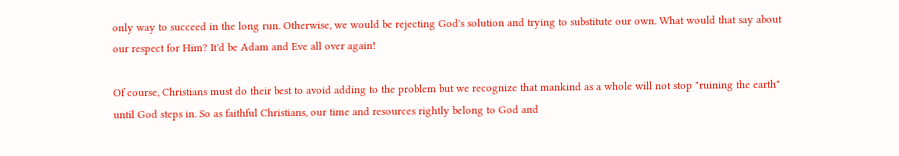only way to succeed in the long run. Otherwise, we would be rejecting God's solution and trying to substitute our own. What would that say about our respect for Him? It'd be Adam and Eve all over again!

Of course, Christians must do their best to avoid adding to the problem but we recognize that mankind as a whole will not stop "ruining the earth" until God steps in. So as faithful Christians, our time and resources rightly belong to God and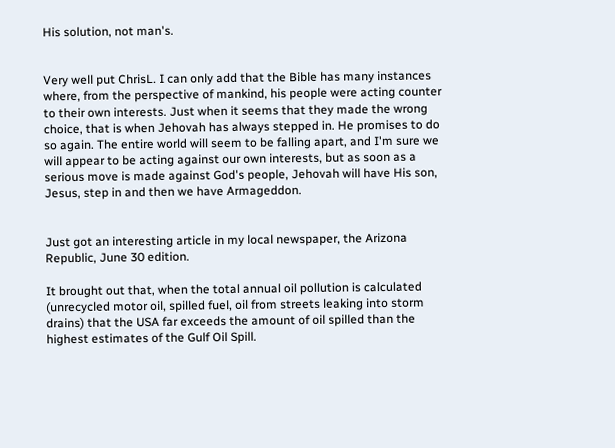His solution, not man's.


Very well put ChrisL. I can only add that the Bible has many instances where, from the perspective of mankind, his people were acting counter to their own interests. Just when it seems that they made the wrong choice, that is when Jehovah has always stepped in. He promises to do so again. The entire world will seem to be falling apart, and I'm sure we will appear to be acting against our own interests, but as soon as a serious move is made against God's people, Jehovah will have His son, Jesus, step in and then we have Armageddon.


Just got an interesting article in my local newspaper, the Arizona Republic, June 30 edition.

It brought out that, when the total annual oil pollution is calculated (unrecycled motor oil, spilled fuel, oil from streets leaking into storm drains) that the USA far exceeds the amount of oil spilled than the highest estimates of the Gulf Oil Spill.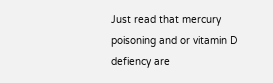Just read that mercury poisoning and or vitamin D defiency are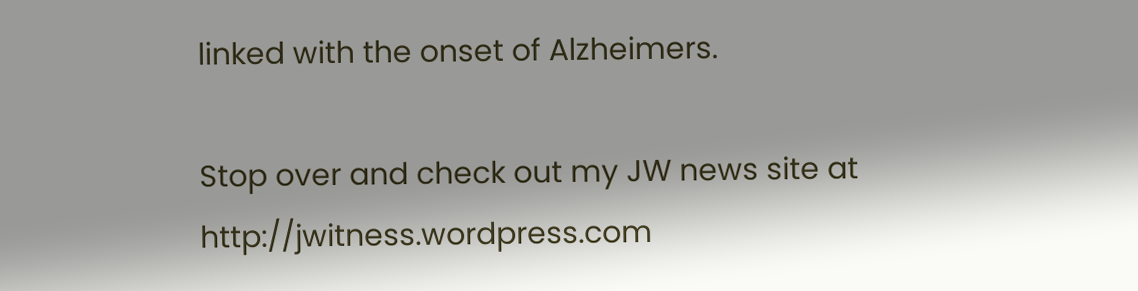linked with the onset of Alzheimers.

Stop over and check out my JW news site at http://jwitness.wordpress.com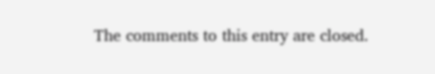The comments to this entry are closed.